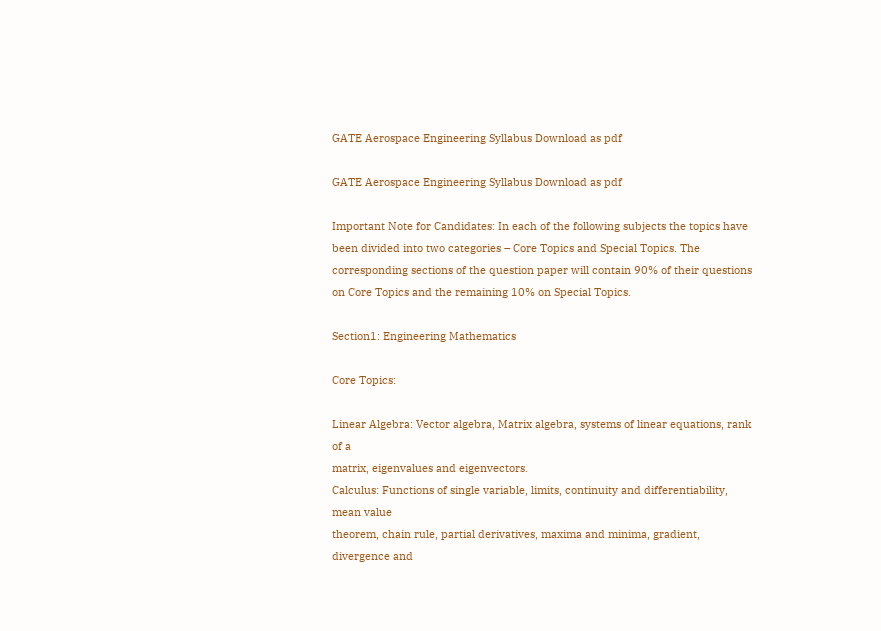GATE Aerospace Engineering Syllabus Download as pdf

GATE Aerospace Engineering Syllabus Download as pdf

Important Note for Candidates: In each of the following subjects the topics have been divided into two categories – Core Topics and Special Topics. The corresponding sections of the question paper will contain 90% of their questions on Core Topics and the remaining 10% on Special Topics.

Section1: Engineering Mathematics

Core Topics:

Linear Algebra: Vector algebra, Matrix algebra, systems of linear equations, rank of a
matrix, eigenvalues and eigenvectors.
Calculus: Functions of single variable, limits, continuity and differentiability, mean value
theorem, chain rule, partial derivatives, maxima and minima, gradient, divergence and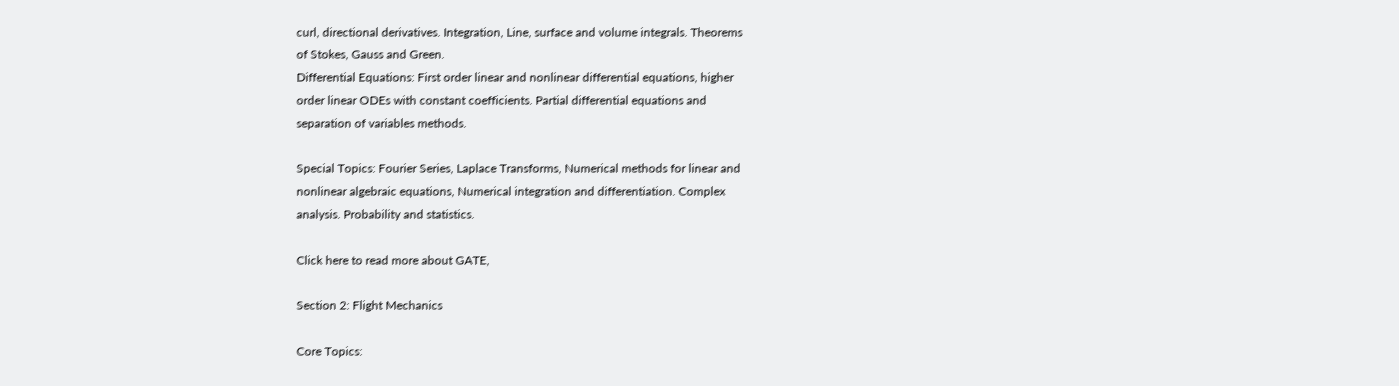curl, directional derivatives. Integration, Line, surface and volume integrals. Theorems
of Stokes, Gauss and Green.
Differential Equations: First order linear and nonlinear differential equations, higher
order linear ODEs with constant coefficients. Partial differential equations and
separation of variables methods.

Special Topics: Fourier Series, Laplace Transforms, Numerical methods for linear and
nonlinear algebraic equations, Numerical integration and differentiation. Complex
analysis. Probability and statistics.

Click here to read more about GATE,

Section 2: Flight Mechanics

Core Topics: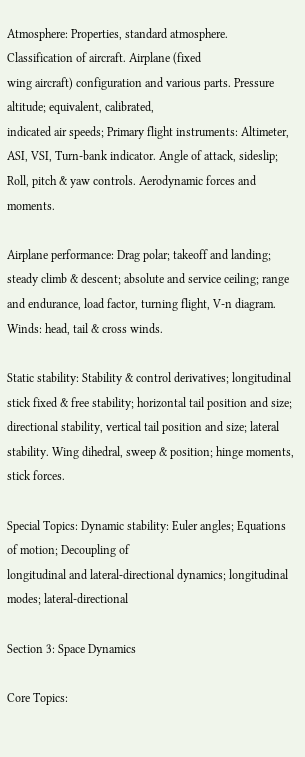Atmosphere: Properties, standard atmosphere. Classification of aircraft. Airplane (fixed
wing aircraft) configuration and various parts. Pressure altitude; equivalent, calibrated,
indicated air speeds; Primary flight instruments: Altimeter, ASI, VSI, Turn-bank indicator. Angle of attack, sideslip; Roll, pitch & yaw controls. Aerodynamic forces and moments.

Airplane performance: Drag polar; takeoff and landing; steady climb & descent; absolute and service ceiling; range and endurance, load factor, turning flight, V-n diagram. Winds: head, tail & cross winds.

Static stability: Stability & control derivatives; longitudinal stick fixed & free stability; horizontal tail position and size; directional stability, vertical tail position and size; lateral stability. Wing dihedral, sweep & position; hinge moments, stick forces.

Special Topics: Dynamic stability: Euler angles; Equations of motion; Decoupling of
longitudinal and lateral-directional dynamics; longitudinal modes; lateral-directional

Section 3: Space Dynamics

Core Topics: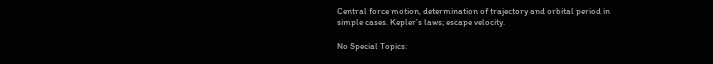Central force motion, determination of trajectory and orbital period in simple cases. Kepler’s laws; escape velocity.

No Special Topics: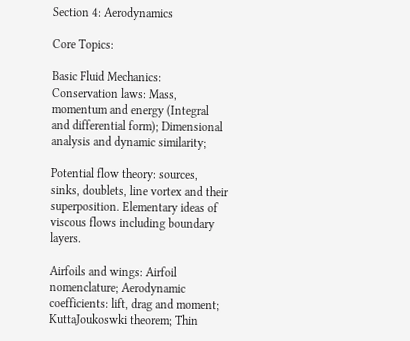Section 4: Aerodynamics

Core Topics:

Basic Fluid Mechanics: Conservation laws: Mass, momentum and energy (Integral and differential form); Dimensional analysis and dynamic similarity;

Potential flow theory: sources, sinks, doublets, line vortex and their superposition. Elementary ideas of viscous flows including boundary layers.

Airfoils and wings: Airfoil nomenclature; Aerodynamic coefficients: lift, drag and moment; KuttaJoukoswki theorem; Thin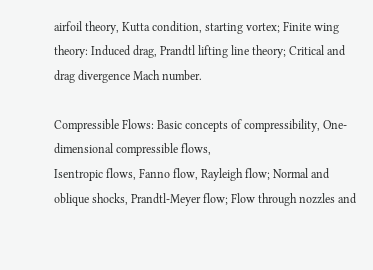airfoil theory, Kutta condition, starting vortex; Finite wing theory: Induced drag, Prandtl lifting line theory; Critical and drag divergence Mach number.

Compressible Flows: Basic concepts of compressibility, One-dimensional compressible flows,
Isentropic flows, Fanno flow, Rayleigh flow; Normal and oblique shocks, Prandtl-Meyer flow; Flow through nozzles and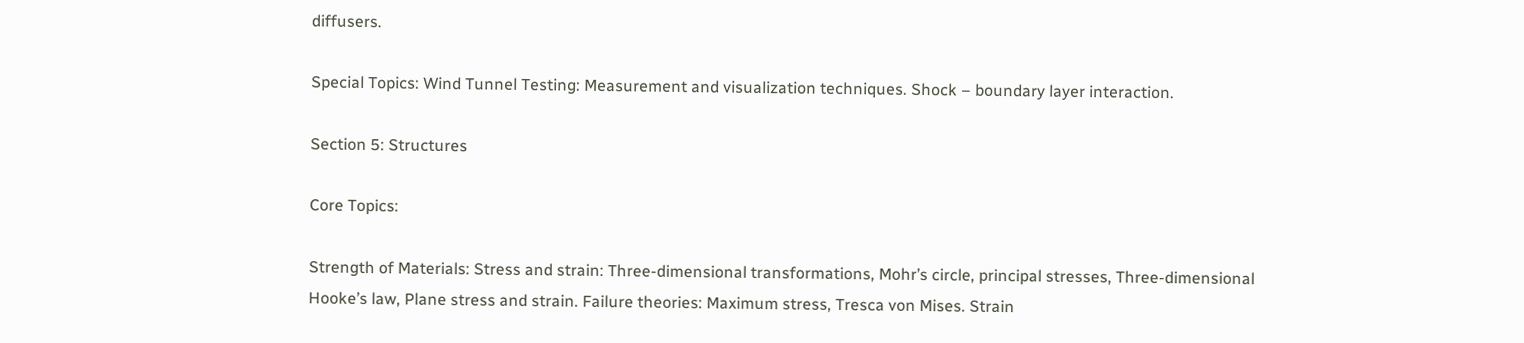diffusers.

Special Topics: Wind Tunnel Testing: Measurement and visualization techniques. Shock – boundary layer interaction.

Section 5: Structures

Core Topics:

Strength of Materials: Stress and strain: Three-dimensional transformations, Mohr’s circle, principal stresses, Three-dimensional Hooke’s law, Plane stress and strain. Failure theories: Maximum stress, Tresca von Mises. Strain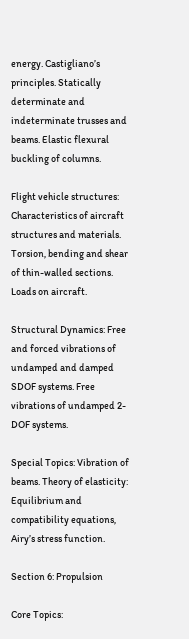energy. Castigliano’s principles. Statically determinate and indeterminate trusses and beams. Elastic flexural buckling of columns.

Flight vehicle structures: Characteristics of aircraft structures and materials. Torsion, bending and shear of thin-walled sections. Loads on aircraft.

Structural Dynamics: Free and forced vibrations of undamped and damped SDOF systems. Free
vibrations of undamped 2-DOF systems.

Special Topics: Vibration of beams. Theory of elasticity: Equilibrium and compatibility equations, Airy’s stress function.

Section 6: Propulsion

Core Topics: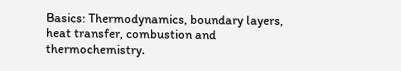Basics: Thermodynamics, boundary layers, heat transfer, combustion and thermochemistry.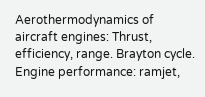Aerothermodynamics of aircraft engines: Thrust, efficiency, range. Brayton cycle.
Engine performance: ramjet,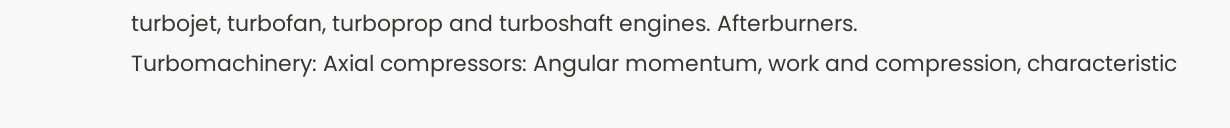turbojet, turbofan, turboprop and turboshaft engines. Afterburners.
Turbomachinery: Axial compressors: Angular momentum, work and compression, characteristic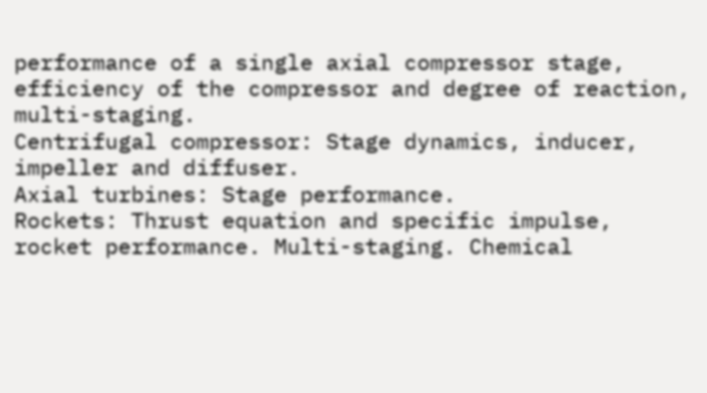performance of a single axial compressor stage, efficiency of the compressor and degree of reaction, multi-staging.
Centrifugal compressor: Stage dynamics, inducer, impeller and diffuser.
Axial turbines: Stage performance.
Rockets: Thrust equation and specific impulse, rocket performance. Multi-staging. Chemical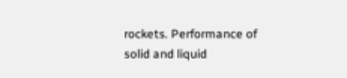rockets. Performance of solid and liquid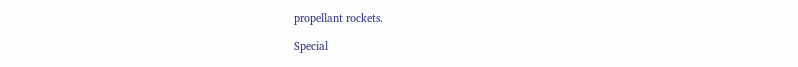propellant rockets.

Special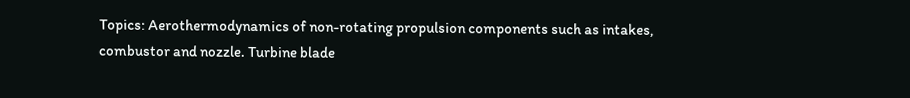Topics: Aerothermodynamics of non-rotating propulsion components such as intakes,
combustor and nozzle. Turbine blade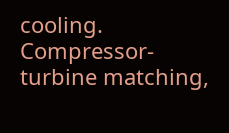cooling. Compressor-turbine matching,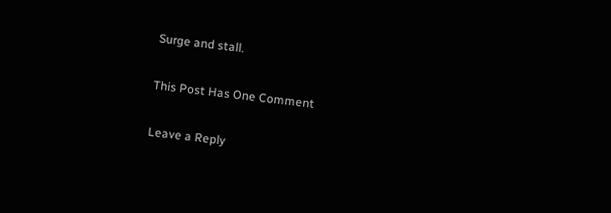Surge and stall.

This Post Has One Comment

Leave a Reply